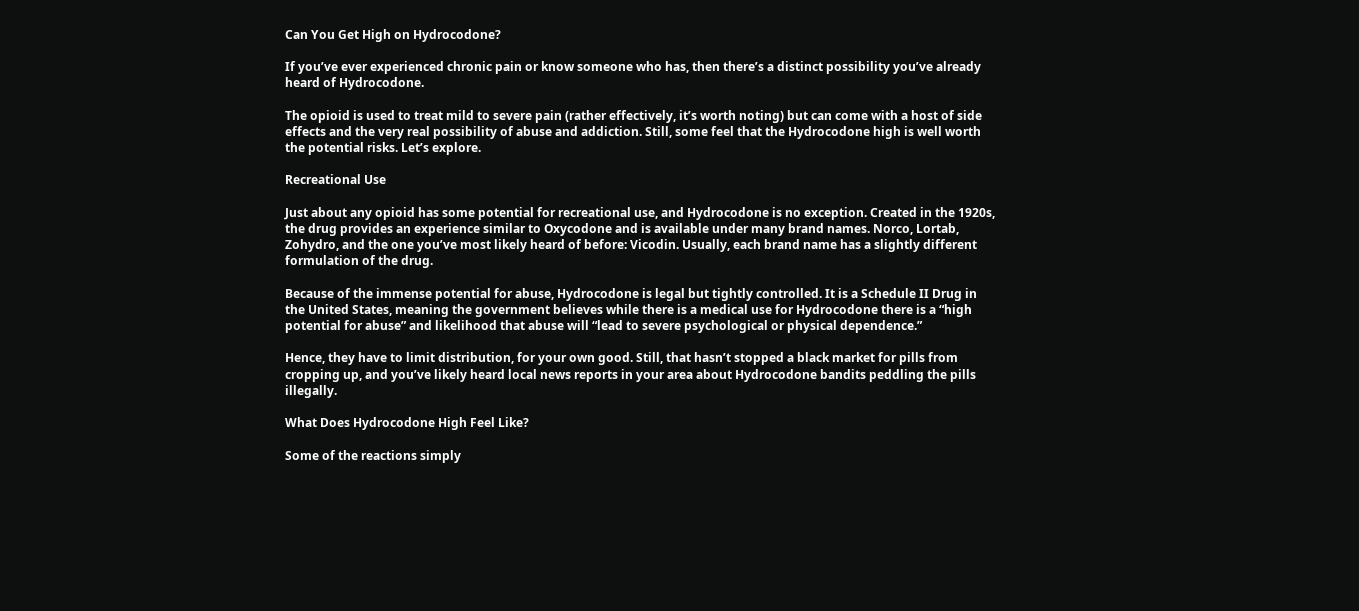Can You Get High on Hydrocodone?

If you’ve ever experienced chronic pain or know someone who has, then there’s a distinct possibility you’ve already heard of Hydrocodone.

The opioid is used to treat mild to severe pain (rather effectively, it’s worth noting) but can come with a host of side effects and the very real possibility of abuse and addiction. Still, some feel that the Hydrocodone high is well worth the potential risks. Let’s explore.

Recreational Use

Just about any opioid has some potential for recreational use, and Hydrocodone is no exception. Created in the 1920s, the drug provides an experience similar to Oxycodone and is available under many brand names. Norco, Lortab, Zohydro, and the one you’ve most likely heard of before: Vicodin. Usually, each brand name has a slightly different formulation of the drug.

Because of the immense potential for abuse, Hydrocodone is legal but tightly controlled. It is a Schedule II Drug in the United States, meaning the government believes while there is a medical use for Hydrocodone there is a “high potential for abuse” and likelihood that abuse will “lead to severe psychological or physical dependence.”

Hence, they have to limit distribution, for your own good. Still, that hasn’t stopped a black market for pills from cropping up, and you’ve likely heard local news reports in your area about Hydrocodone bandits peddling the pills illegally.

What Does Hydrocodone High Feel Like?

Some of the reactions simply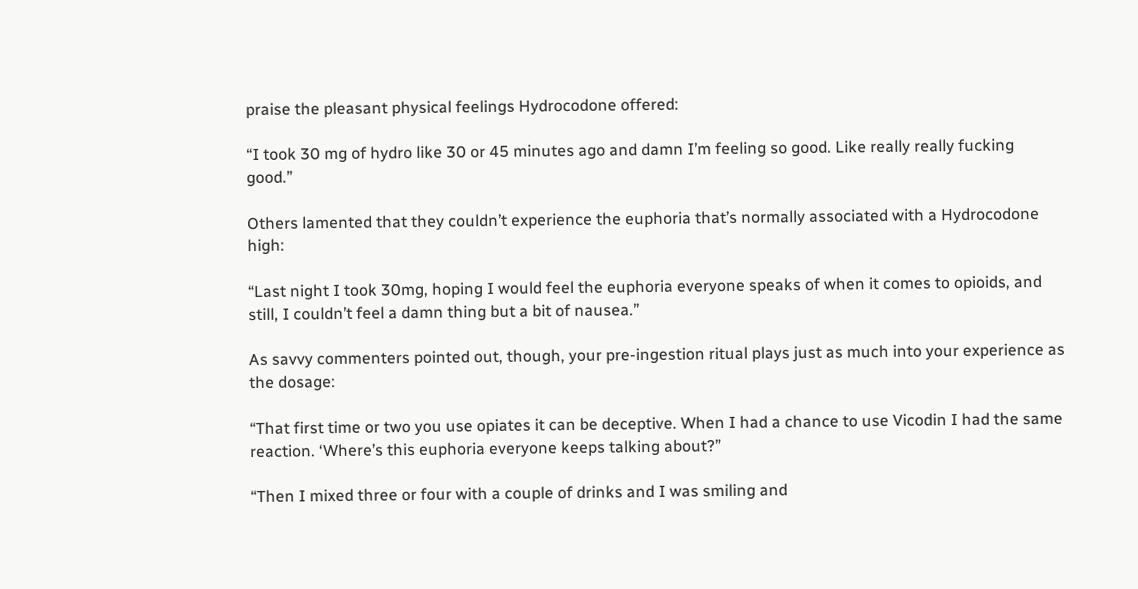praise the pleasant physical feelings Hydrocodone offered:

“I took 30 mg of hydro like 30 or 45 minutes ago and damn I’m feeling so good. Like really really fucking good.”

Others lamented that they couldn’t experience the euphoria that’s normally associated with a Hydrocodone high:

“Last night I took 30mg, hoping I would feel the euphoria everyone speaks of when it comes to opioids, and still, I couldn’t feel a damn thing but a bit of nausea.”

As savvy commenters pointed out, though, your pre-ingestion ritual plays just as much into your experience as the dosage:

“That first time or two you use opiates it can be deceptive. When I had a chance to use Vicodin I had the same reaction. ‘Where’s this euphoria everyone keeps talking about?”

“Then I mixed three or four with a couple of drinks and I was smiling and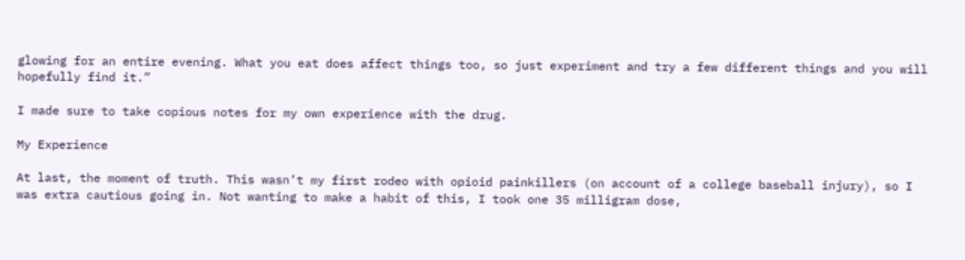glowing for an entire evening. What you eat does affect things too, so just experiment and try a few different things and you will hopefully find it.”

I made sure to take copious notes for my own experience with the drug.

My Experience

At last, the moment of truth. This wasn’t my first rodeo with opioid painkillers (on account of a college baseball injury), so I was extra cautious going in. Not wanting to make a habit of this, I took one 35 milligram dose,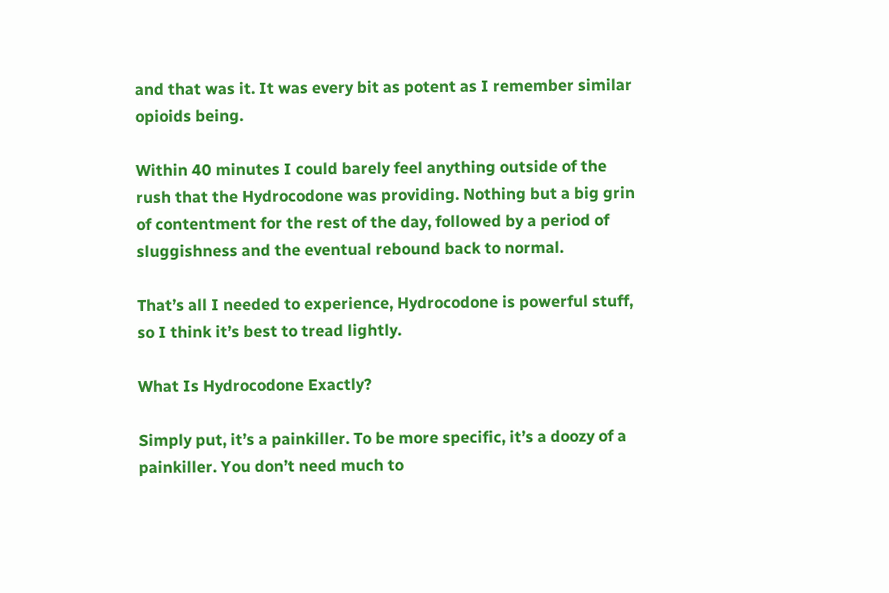and that was it. It was every bit as potent as I remember similar opioids being.

Within 40 minutes I could barely feel anything outside of the rush that the Hydrocodone was providing. Nothing but a big grin of contentment for the rest of the day, followed by a period of sluggishness and the eventual rebound back to normal.

That’s all I needed to experience, Hydrocodone is powerful stuff, so I think it’s best to tread lightly.

What Is Hydrocodone Exactly?

Simply put, it’s a painkiller. To be more specific, it’s a doozy of a painkiller. You don’t need much to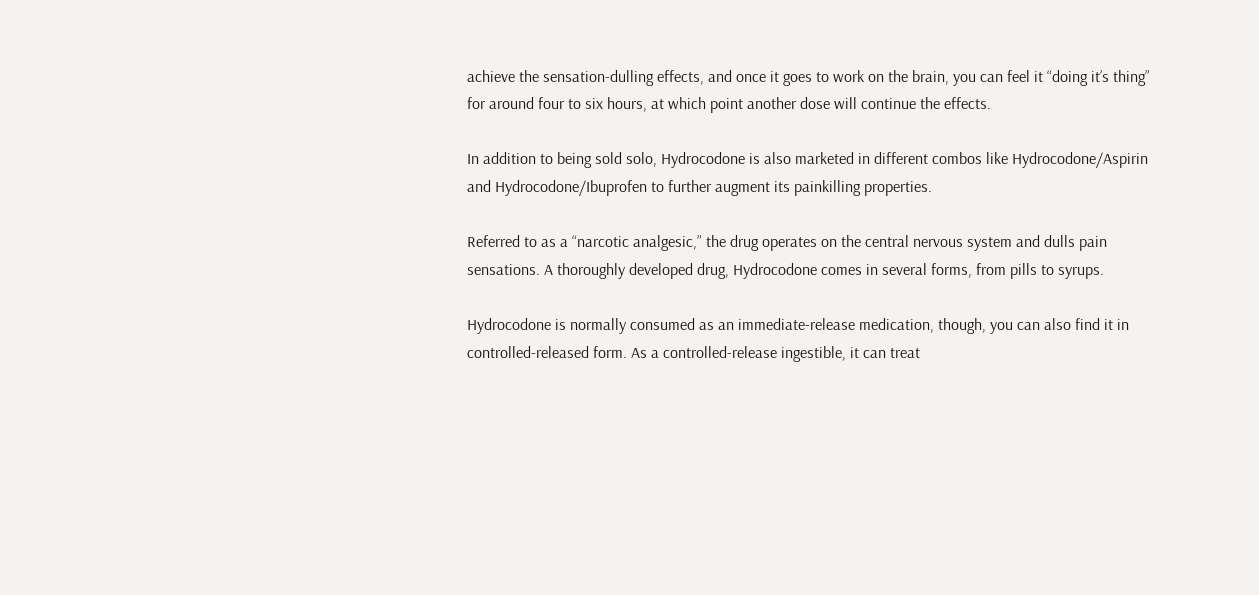achieve the sensation-dulling effects, and once it goes to work on the brain, you can feel it “doing it’s thing” for around four to six hours, at which point another dose will continue the effects.

In addition to being sold solo, Hydrocodone is also marketed in different combos like Hydrocodone/Aspirin and Hydrocodone/Ibuprofen to further augment its painkilling properties.

Referred to as a “narcotic analgesic,” the drug operates on the central nervous system and dulls pain sensations. A thoroughly developed drug, Hydrocodone comes in several forms, from pills to syrups.

Hydrocodone is normally consumed as an immediate-release medication, though, you can also find it in controlled-released form. As a controlled-release ingestible, it can treat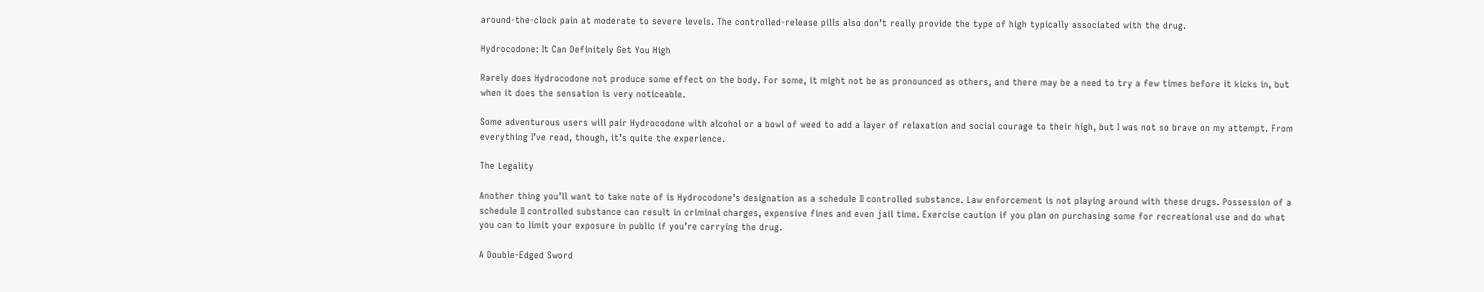around-the-clock pain at moderate to severe levels. The controlled-release pills also don’t really provide the type of high typically associated with the drug.

Hydrocodone: It Can Definitely Get You High

Rarely does Hydrocodone not produce some effect on the body. For some, it might not be as pronounced as others, and there may be a need to try a few times before it kicks in, but when it does the sensation is very noticeable.

Some adventurous users will pair Hydrocodone with alcohol or a bowl of weed to add a layer of relaxation and social courage to their high, but I was not so brave on my attempt. From everything I’ve read, though, it’s quite the experience.

The Legality

Another thing you’ll want to take note of is Hydrocodone’s designation as a schedule II controlled substance. Law enforcement is not playing around with these drugs. Possession of a schedule II controlled substance can result in criminal charges, expensive fines and even jail time. Exercise caution if you plan on purchasing some for recreational use and do what you can to limit your exposure in public if you’re carrying the drug.

A Double-Edged Sword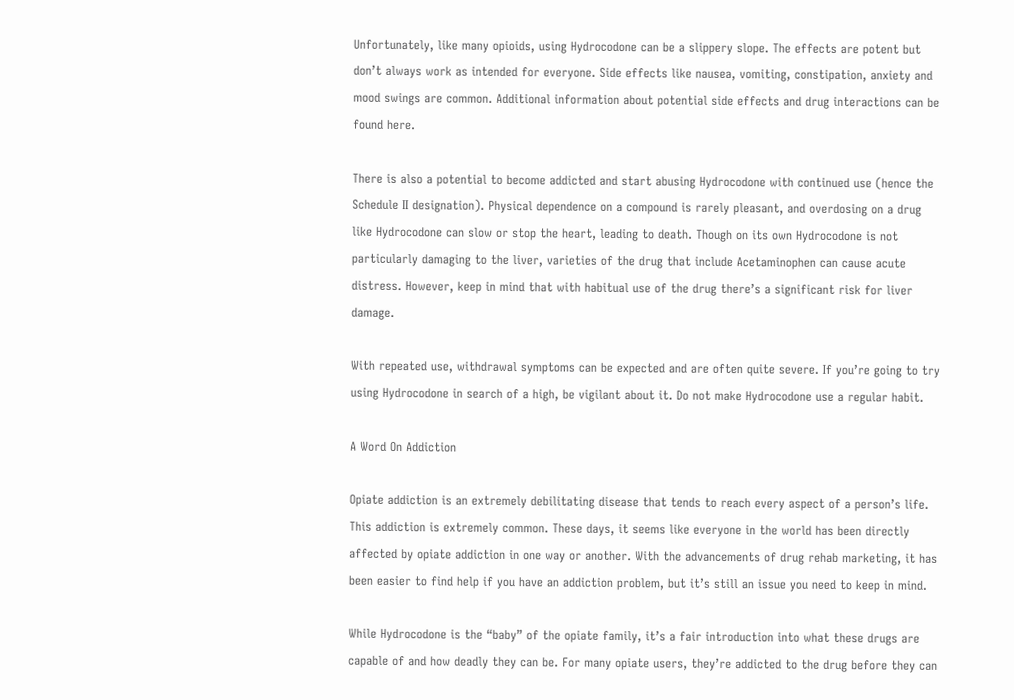Unfortunately, like many opioids, using Hydrocodone can be a slippery slope. The effects are potent but don’t always work as intended for everyone. Side effects like nausea, vomiting, constipation, anxiety and mood swings are common. Additional information about potential side effects and drug interactions can be found here.

There is also a potential to become addicted and start abusing Hydrocodone with continued use (hence the Schedule II designation). Physical dependence on a compound is rarely pleasant, and overdosing on a drug like Hydrocodone can slow or stop the heart, leading to death. Though on its own Hydrocodone is not particularly damaging to the liver, varieties of the drug that include Acetaminophen can cause acute distress. However, keep in mind that with habitual use of the drug there’s a significant risk for liver damage.

With repeated use, withdrawal symptoms can be expected and are often quite severe. If you’re going to try using Hydrocodone in search of a high, be vigilant about it. Do not make Hydrocodone use a regular habit.

A Word On Addiction

Opiate addiction is an extremely debilitating disease that tends to reach every aspect of a person’s life. This addiction is extremely common. These days, it seems like everyone in the world has been directly affected by opiate addiction in one way or another. With the advancements of drug rehab marketing, it has been easier to find help if you have an addiction problem, but it’s still an issue you need to keep in mind.

While Hydrocodone is the “baby” of the opiate family, it’s a fair introduction into what these drugs are capable of and how deadly they can be. For many opiate users, they’re addicted to the drug before they can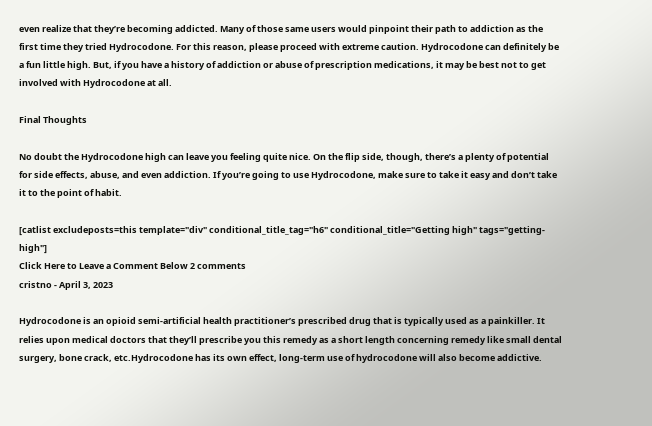even realize that they’re becoming addicted. Many of those same users would pinpoint their path to addiction as the first time they tried Hydrocodone. For this reason, please proceed with extreme caution. Hydrocodone can definitely be a fun little high. But, if you have a history of addiction or abuse of prescription medications, it may be best not to get involved with Hydrocodone at all.

Final Thoughts

No doubt the Hydrocodone high can leave you feeling quite nice. On the flip side, though, there’s a plenty of potential for side effects, abuse, and even addiction. If you’re going to use Hydrocodone, make sure to take it easy and don’t take it to the point of habit.

[catlist excludeposts=this template="div" conditional_title_tag="h6" conditional_title="Getting high" tags="getting-high"]
Click Here to Leave a Comment Below 2 comments
cristno - April 3, 2023

Hydrocodone is an opioid semi-artificial health practitioner’s prescribed drug that is typically used as a painkiller. It relies upon medical doctors that they’ll prescribe you this remedy as a short length concerning remedy like small dental surgery, bone crack, etc.Hydrocodone has its own effect, long-term use of hydrocodone will also become addictive.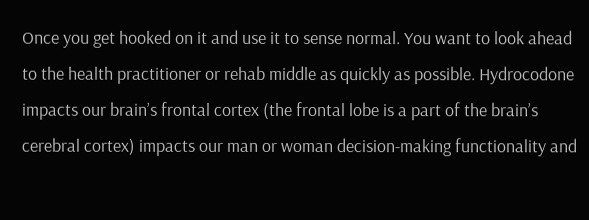Once you get hooked on it and use it to sense normal. You want to look ahead to the health practitioner or rehab middle as quickly as possible. Hydrocodone impacts our brain’s frontal cortex (the frontal lobe is a part of the brain’s cerebral cortex) impacts our man or woman decision-making functionality and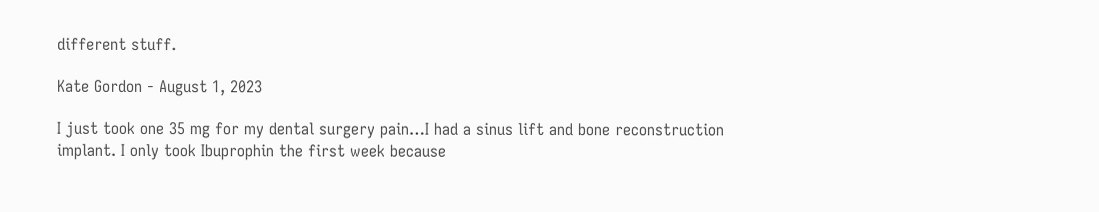different stuff.

Kate Gordon - August 1, 2023

I just took one 35 mg for my dental surgery pain…I had a sinus lift and bone reconstruction implant. I only took Ibuprophin the first week because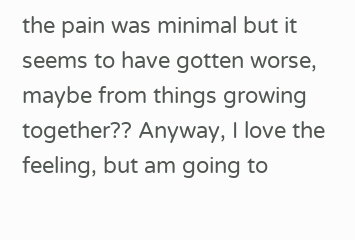the pain was minimal but it seems to have gotten worse, maybe from things growing together?? Anyway, I love the feeling, but am going to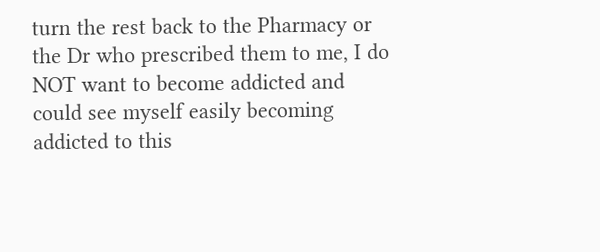turn the rest back to the Pharmacy or the Dr who prescribed them to me, I do NOT want to become addicted and could see myself easily becoming addicted to this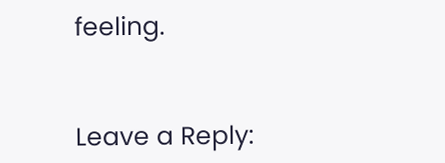feeling.


Leave a Reply: